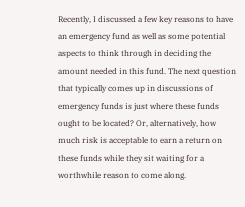Recently, I discussed a few key reasons to have an emergency fund as well as some potential aspects to think through in deciding the amount needed in this fund. The next question that typically comes up in discussions of emergency funds is just where these funds ought to be located? Or, alternatively, how much risk is acceptable to earn a return on these funds while they sit waiting for a worthwhile reason to come along.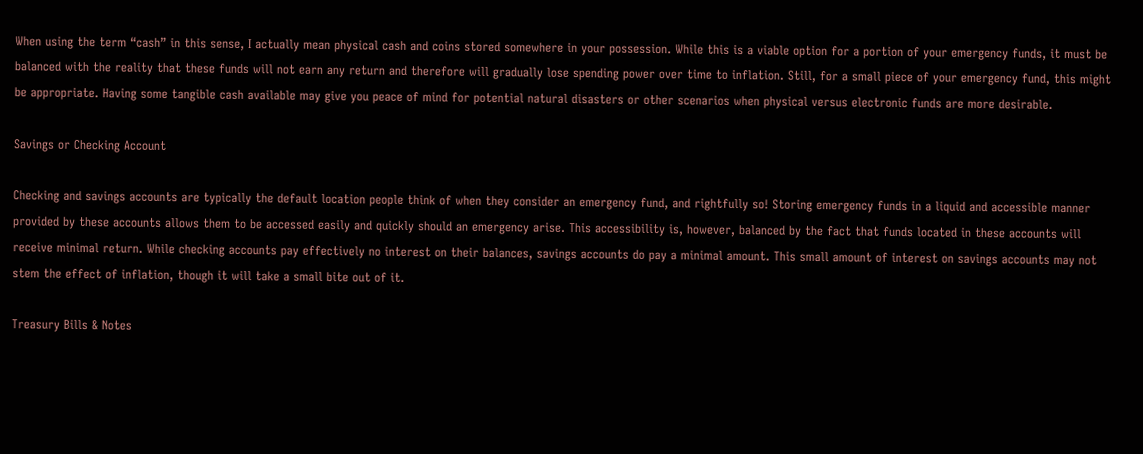When using the term “cash” in this sense, I actually mean physical cash and coins stored somewhere in your possession. While this is a viable option for a portion of your emergency funds, it must be balanced with the reality that these funds will not earn any return and therefore will gradually lose spending power over time to inflation. Still, for a small piece of your emergency fund, this might be appropriate. Having some tangible cash available may give you peace of mind for potential natural disasters or other scenarios when physical versus electronic funds are more desirable.

Savings or Checking Account

Checking and savings accounts are typically the default location people think of when they consider an emergency fund, and rightfully so! Storing emergency funds in a liquid and accessible manner provided by these accounts allows them to be accessed easily and quickly should an emergency arise. This accessibility is, however, balanced by the fact that funds located in these accounts will receive minimal return. While checking accounts pay effectively no interest on their balances, savings accounts do pay a minimal amount. This small amount of interest on savings accounts may not stem the effect of inflation, though it will take a small bite out of it.

Treasury Bills & Notes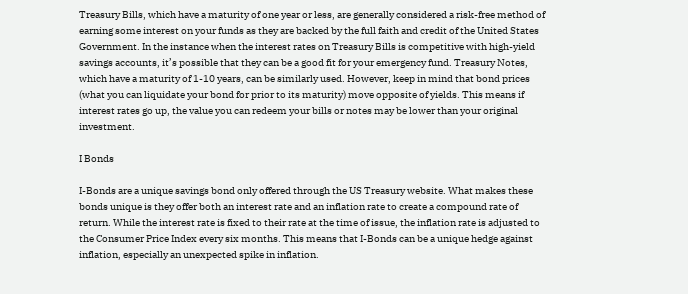Treasury Bills, which have a maturity of one year or less, are generally considered a risk-free method of earning some interest on your funds as they are backed by the full faith and credit of the United States Government. In the instance when the interest rates on Treasury Bills is competitive with high-yield savings accounts, it’s possible that they can be a good fit for your emergency fund. Treasury Notes, which have a maturity of 1-10 years, can be similarly used. However, keep in mind that bond prices (what you can liquidate your bond for prior to its maturity) move opposite of yields. This means if interest rates go up, the value you can redeem your bills or notes may be lower than your original investment.

I Bonds

I-Bonds are a unique savings bond only offered through the US Treasury website. What makes these bonds unique is they offer both an interest rate and an inflation rate to create a compound rate of return. While the interest rate is fixed to their rate at the time of issue, the inflation rate is adjusted to the Consumer Price Index every six months. This means that I-Bonds can be a unique hedge against inflation, especially an unexpected spike in inflation.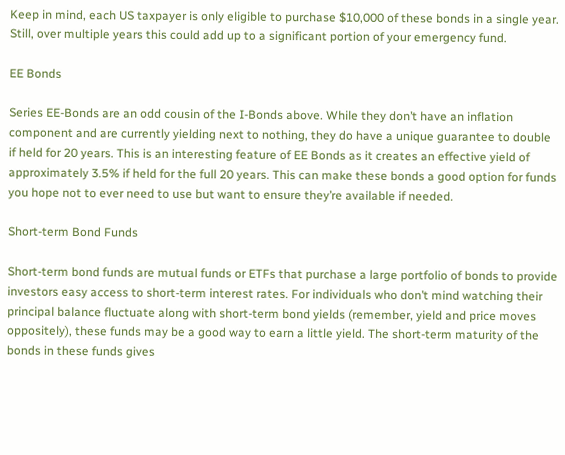Keep in mind, each US taxpayer is only eligible to purchase $10,000 of these bonds in a single year. Still, over multiple years this could add up to a significant portion of your emergency fund.

EE Bonds

Series EE-Bonds are an odd cousin of the I-Bonds above. While they don’t have an inflation component and are currently yielding next to nothing, they do have a unique guarantee to double if held for 20 years. This is an interesting feature of EE Bonds as it creates an effective yield of approximately 3.5% if held for the full 20 years. This can make these bonds a good option for funds you hope not to ever need to use but want to ensure they’re available if needed.

Short-term Bond Funds

Short-term bond funds are mutual funds or ETFs that purchase a large portfolio of bonds to provide investors easy access to short-term interest rates. For individuals who don’t mind watching their principal balance fluctuate along with short-term bond yields (remember, yield and price moves oppositely), these funds may be a good way to earn a little yield. The short-term maturity of the bonds in these funds gives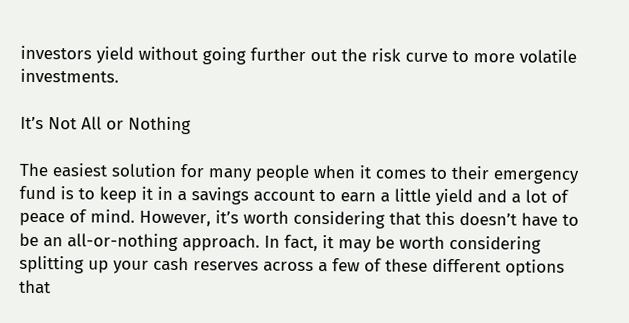investors yield without going further out the risk curve to more volatile investments.

It’s Not All or Nothing

The easiest solution for many people when it comes to their emergency fund is to keep it in a savings account to earn a little yield and a lot of peace of mind. However, it’s worth considering that this doesn’t have to be an all-or-nothing approach. In fact, it may be worth considering splitting up your cash reserves across a few of these different options that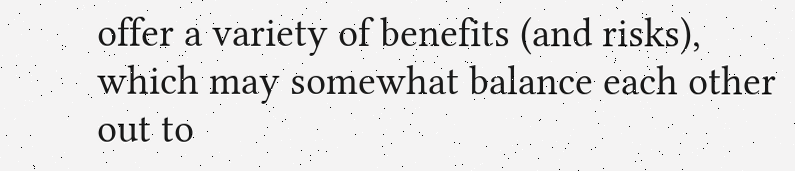offer a variety of benefits (and risks), which may somewhat balance each other out to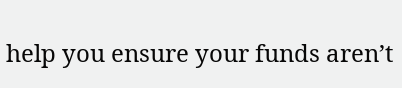help you ensure your funds aren’t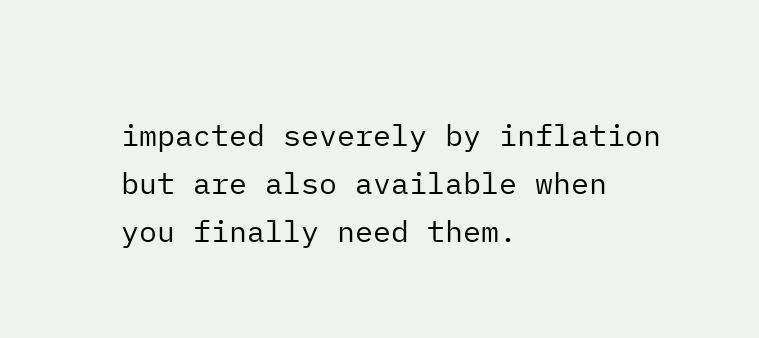impacted severely by inflation but are also available when you finally need them.